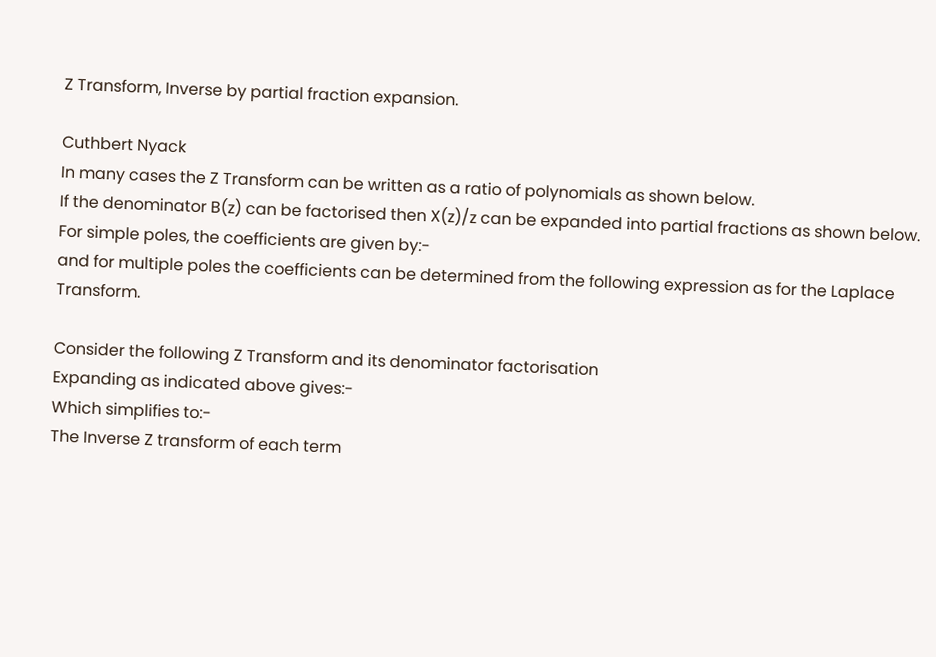Z Transform, Inverse by partial fraction expansion.

Cuthbert Nyack
In many cases the Z Transform can be written as a ratio of polynomials as shown below.
If the denominator B(z) can be factorised then X(z)/z can be expanded into partial fractions as shown below.
For simple poles, the coefficients are given by:-
and for multiple poles the coefficients can be determined from the following expression as for the Laplace Transform.

Consider the following Z Transform and its denominator factorisation
Expanding as indicated above gives:-
Which simplifies to:-
The Inverse Z transform of each term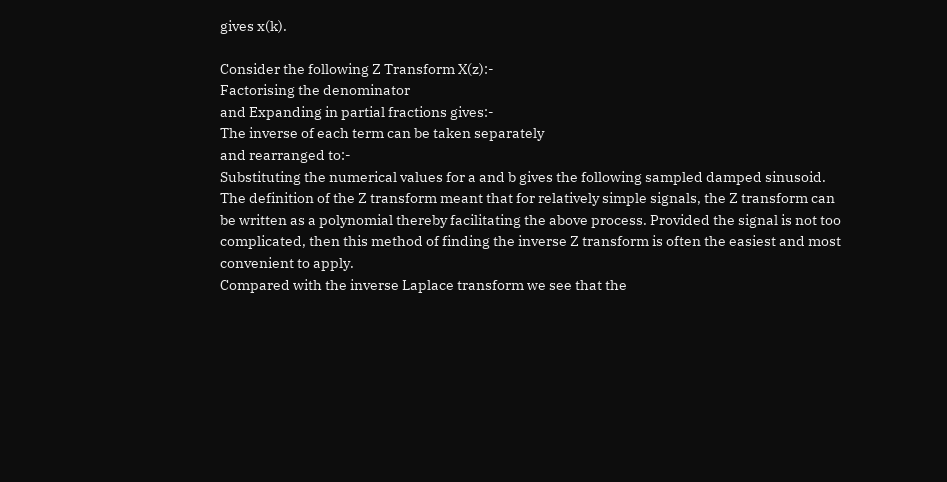gives x(k).

Consider the following Z Transform X(z):-
Factorising the denominator
and Expanding in partial fractions gives:-
The inverse of each term can be taken separately
and rearranged to:-
Substituting the numerical values for a and b gives the following sampled damped sinusoid.
The definition of the Z transform meant that for relatively simple signals, the Z transform can be written as a polynomial thereby facilitating the above process. Provided the signal is not too complicated, then this method of finding the inverse Z transform is often the easiest and most convenient to apply.
Compared with the inverse Laplace transform we see that the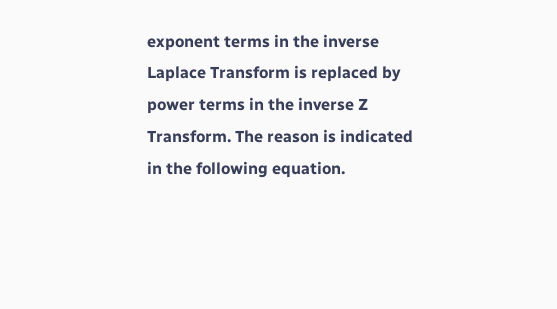exponent terms in the inverse Laplace Transform is replaced by power terms in the inverse Z Transform. The reason is indicated in the following equation.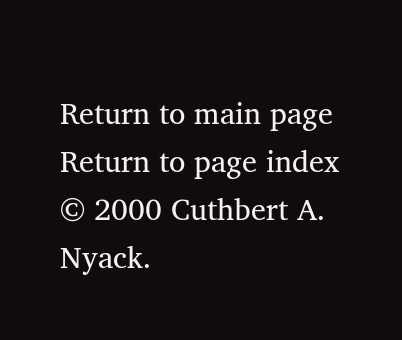Return to main page
Return to page index
© 2000 Cuthbert A. Nyack.